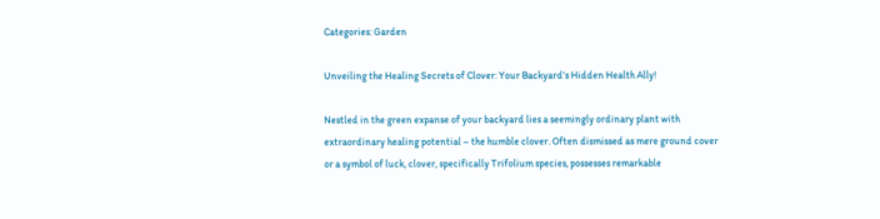Categories: Garden

Unveiling the Healing Secrets of Clover: Your Backyard’s Hidden Health Ally!

Nestled in the green expanse of your backyard lies a seemingly ordinary plant with extraordinary healing potential – the humble clover. Often dismissed as mere ground cover or a symbol of luck, clover, specifically Trifolium species, possesses remarkable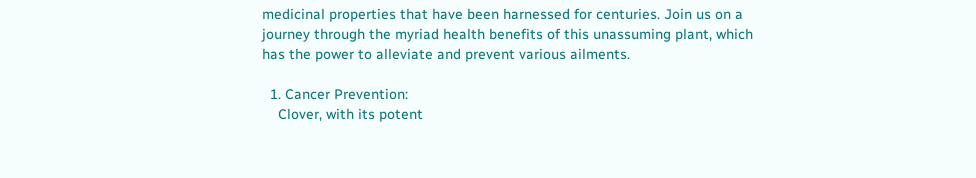medicinal properties that have been harnessed for centuries. Join us on a journey through the myriad health benefits of this unassuming plant, which has the power to alleviate and prevent various ailments.

  1. Cancer Prevention:
    Clover, with its potent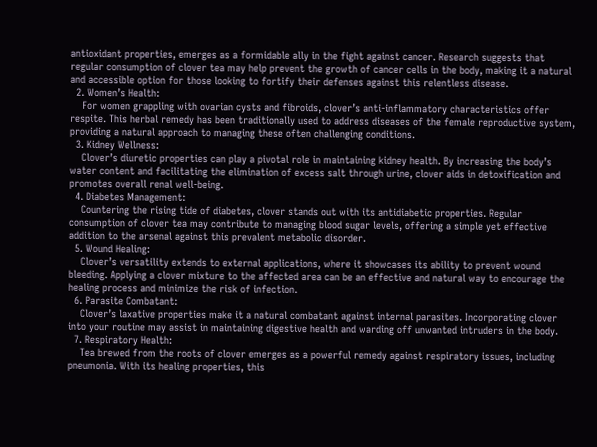antioxidant properties, emerges as a formidable ally in the fight against cancer. Research suggests that regular consumption of clover tea may help prevent the growth of cancer cells in the body, making it a natural and accessible option for those looking to fortify their defenses against this relentless disease.
  2. Women’s Health:
    For women grappling with ovarian cysts and fibroids, clover’s anti-inflammatory characteristics offer respite. This herbal remedy has been traditionally used to address diseases of the female reproductive system, providing a natural approach to managing these often challenging conditions.
  3. Kidney Wellness:
    Clover’s diuretic properties can play a pivotal role in maintaining kidney health. By increasing the body’s water content and facilitating the elimination of excess salt through urine, clover aids in detoxification and promotes overall renal well-being.
  4. Diabetes Management:
    Countering the rising tide of diabetes, clover stands out with its antidiabetic properties. Regular consumption of clover tea may contribute to managing blood sugar levels, offering a simple yet effective addition to the arsenal against this prevalent metabolic disorder.
  5. Wound Healing:
    Clover’s versatility extends to external applications, where it showcases its ability to prevent wound bleeding. Applying a clover mixture to the affected area can be an effective and natural way to encourage the healing process and minimize the risk of infection.
  6. Parasite Combatant:
    Clover’s laxative properties make it a natural combatant against internal parasites. Incorporating clover into your routine may assist in maintaining digestive health and warding off unwanted intruders in the body.
  7. Respiratory Health:
    Tea brewed from the roots of clover emerges as a powerful remedy against respiratory issues, including pneumonia. With its healing properties, this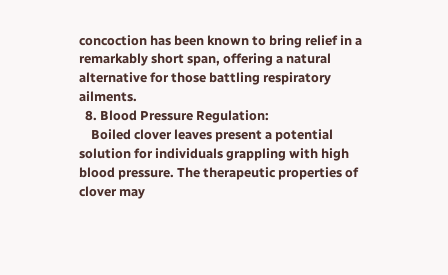concoction has been known to bring relief in a remarkably short span, offering a natural alternative for those battling respiratory ailments.
  8. Blood Pressure Regulation:
    Boiled clover leaves present a potential solution for individuals grappling with high blood pressure. The therapeutic properties of clover may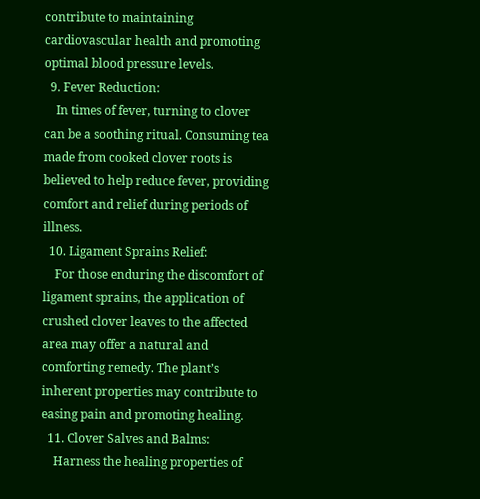contribute to maintaining cardiovascular health and promoting optimal blood pressure levels.
  9. Fever Reduction:
    In times of fever, turning to clover can be a soothing ritual. Consuming tea made from cooked clover roots is believed to help reduce fever, providing comfort and relief during periods of illness.
  10. Ligament Sprains Relief:
    For those enduring the discomfort of ligament sprains, the application of crushed clover leaves to the affected area may offer a natural and comforting remedy. The plant’s inherent properties may contribute to easing pain and promoting healing.
  11. Clover Salves and Balms:
    Harness the healing properties of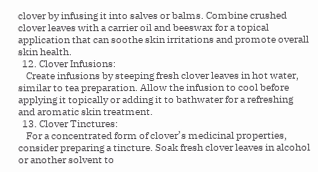clover by infusing it into salves or balms. Combine crushed clover leaves with a carrier oil and beeswax for a topical application that can soothe skin irritations and promote overall skin health.
  12. Clover Infusions:
    Create infusions by steeping fresh clover leaves in hot water, similar to tea preparation. Allow the infusion to cool before applying it topically or adding it to bathwater for a refreshing and aromatic skin treatment.
  13. Clover Tinctures:
    For a concentrated form of clover’s medicinal properties, consider preparing a tincture. Soak fresh clover leaves in alcohol or another solvent to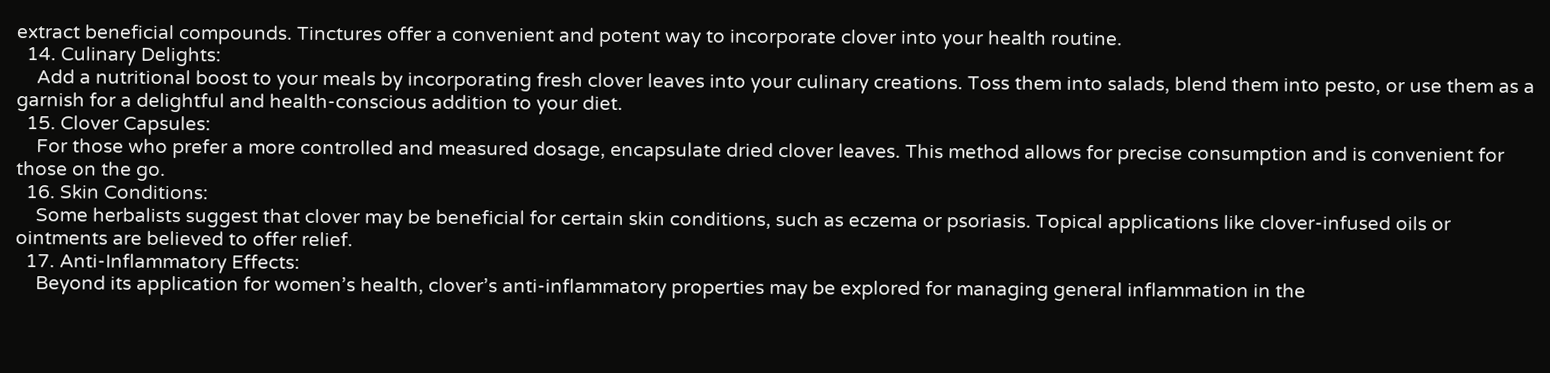extract beneficial compounds. Tinctures offer a convenient and potent way to incorporate clover into your health routine.
  14. Culinary Delights:
    Add a nutritional boost to your meals by incorporating fresh clover leaves into your culinary creations. Toss them into salads, blend them into pesto, or use them as a garnish for a delightful and health-conscious addition to your diet.
  15. Clover Capsules:
    For those who prefer a more controlled and measured dosage, encapsulate dried clover leaves. This method allows for precise consumption and is convenient for those on the go.
  16. Skin Conditions:
    Some herbalists suggest that clover may be beneficial for certain skin conditions, such as eczema or psoriasis. Topical applications like clover-infused oils or ointments are believed to offer relief.
  17. Anti-Inflammatory Effects:
    Beyond its application for women’s health, clover’s anti-inflammatory properties may be explored for managing general inflammation in the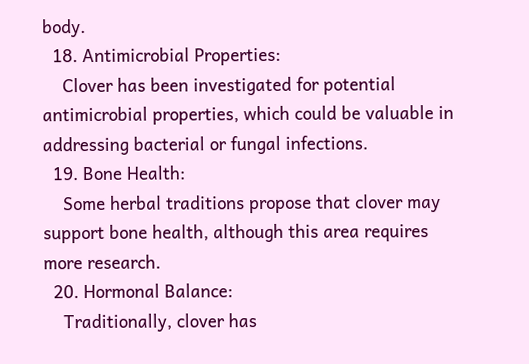body.
  18. Antimicrobial Properties:
    Clover has been investigated for potential antimicrobial properties, which could be valuable in addressing bacterial or fungal infections.
  19. Bone Health:
    Some herbal traditions propose that clover may support bone health, although this area requires more research.
  20. Hormonal Balance:
    Traditionally, clover has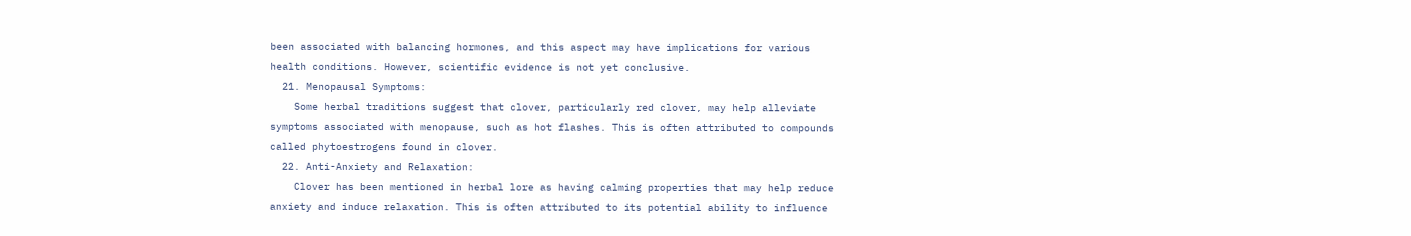been associated with balancing hormones, and this aspect may have implications for various health conditions. However, scientific evidence is not yet conclusive.
  21. Menopausal Symptoms:
    Some herbal traditions suggest that clover, particularly red clover, may help alleviate symptoms associated with menopause, such as hot flashes. This is often attributed to compounds called phytoestrogens found in clover.
  22. Anti-Anxiety and Relaxation:
    Clover has been mentioned in herbal lore as having calming properties that may help reduce anxiety and induce relaxation. This is often attributed to its potential ability to influence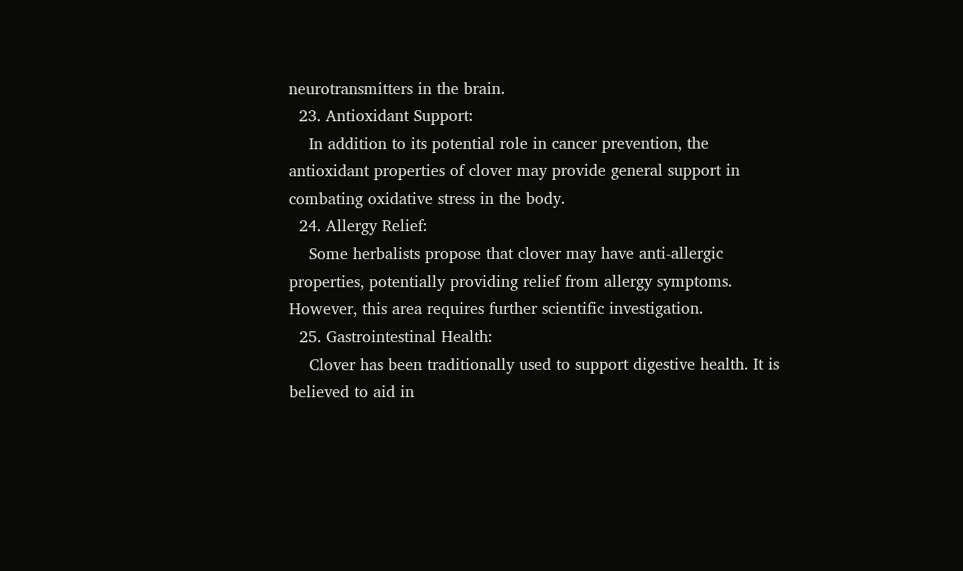neurotransmitters in the brain.
  23. Antioxidant Support:
    In addition to its potential role in cancer prevention, the antioxidant properties of clover may provide general support in combating oxidative stress in the body.
  24. Allergy Relief:
    Some herbalists propose that clover may have anti-allergic properties, potentially providing relief from allergy symptoms. However, this area requires further scientific investigation.
  25. Gastrointestinal Health:
    Clover has been traditionally used to support digestive health. It is believed to aid in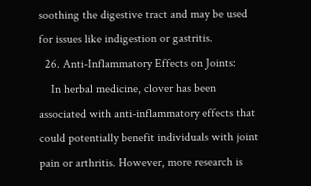soothing the digestive tract and may be used for issues like indigestion or gastritis.
  26. Anti-Inflammatory Effects on Joints:
    In herbal medicine, clover has been associated with anti-inflammatory effects that could potentially benefit individuals with joint pain or arthritis. However, more research is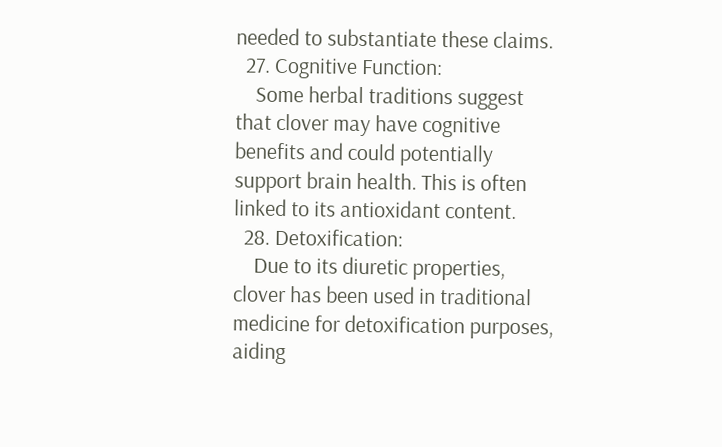needed to substantiate these claims.
  27. Cognitive Function:
    Some herbal traditions suggest that clover may have cognitive benefits and could potentially support brain health. This is often linked to its antioxidant content.
  28. Detoxification:
    Due to its diuretic properties, clover has been used in traditional medicine for detoxification purposes, aiding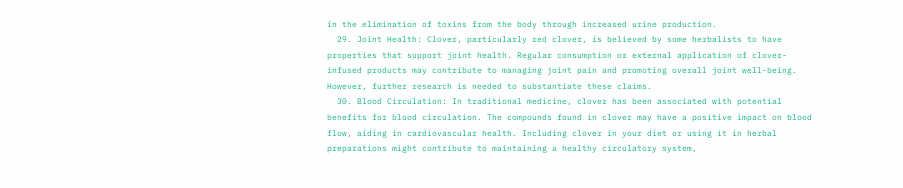in the elimination of toxins from the body through increased urine production.
  29. Joint Health: Clover, particularly red clover, is believed by some herbalists to have properties that support joint health. Regular consumption or external application of clover-infused products may contribute to managing joint pain and promoting overall joint well-being. However, further research is needed to substantiate these claims.
  30. Blood Circulation: In traditional medicine, clover has been associated with potential benefits for blood circulation. The compounds found in clover may have a positive impact on blood flow, aiding in cardiovascular health. Including clover in your diet or using it in herbal preparations might contribute to maintaining a healthy circulatory system,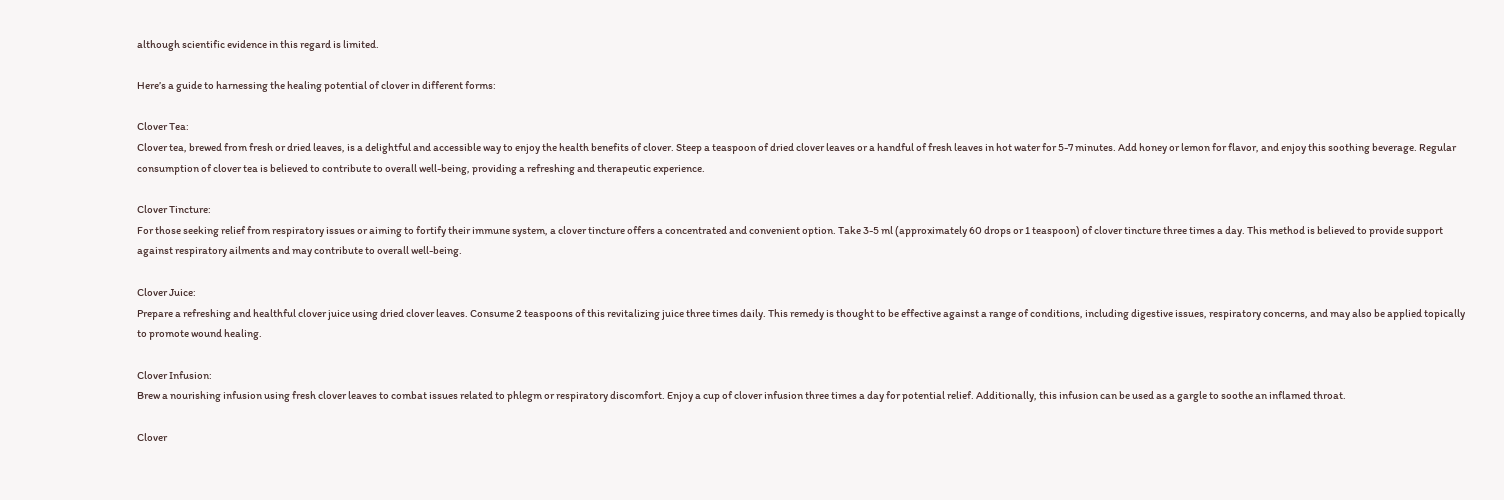although scientific evidence in this regard is limited.

Here’s a guide to harnessing the healing potential of clover in different forms:

Clover Tea:
Clover tea, brewed from fresh or dried leaves, is a delightful and accessible way to enjoy the health benefits of clover. Steep a teaspoon of dried clover leaves or a handful of fresh leaves in hot water for 5-7 minutes. Add honey or lemon for flavor, and enjoy this soothing beverage. Regular consumption of clover tea is believed to contribute to overall well-being, providing a refreshing and therapeutic experience.

Clover Tincture:
For those seeking relief from respiratory issues or aiming to fortify their immune system, a clover tincture offers a concentrated and convenient option. Take 3-5 ml (approximately 60 drops or 1 teaspoon) of clover tincture three times a day. This method is believed to provide support against respiratory ailments and may contribute to overall well-being.

Clover Juice:
Prepare a refreshing and healthful clover juice using dried clover leaves. Consume 2 teaspoons of this revitalizing juice three times daily. This remedy is thought to be effective against a range of conditions, including digestive issues, respiratory concerns, and may also be applied topically to promote wound healing.

Clover Infusion:
Brew a nourishing infusion using fresh clover leaves to combat issues related to phlegm or respiratory discomfort. Enjoy a cup of clover infusion three times a day for potential relief. Additionally, this infusion can be used as a gargle to soothe an inflamed throat.

Clover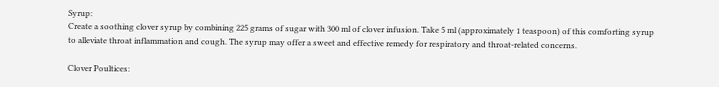Syrup:
Create a soothing clover syrup by combining 225 grams of sugar with 300 ml of clover infusion. Take 5 ml (approximately 1 teaspoon) of this comforting syrup to alleviate throat inflammation and cough. The syrup may offer a sweet and effective remedy for respiratory and throat-related concerns.

Clover Poultices: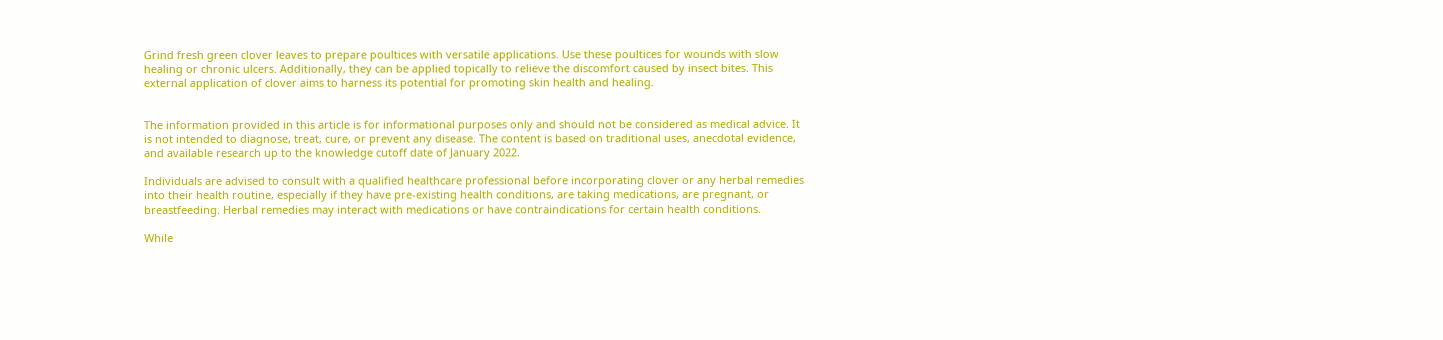Grind fresh green clover leaves to prepare poultices with versatile applications. Use these poultices for wounds with slow healing or chronic ulcers. Additionally, they can be applied topically to relieve the discomfort caused by insect bites. This external application of clover aims to harness its potential for promoting skin health and healing.


The information provided in this article is for informational purposes only and should not be considered as medical advice. It is not intended to diagnose, treat, cure, or prevent any disease. The content is based on traditional uses, anecdotal evidence, and available research up to the knowledge cutoff date of January 2022.

Individuals are advised to consult with a qualified healthcare professional before incorporating clover or any herbal remedies into their health routine, especially if they have pre-existing health conditions, are taking medications, are pregnant, or breastfeeding. Herbal remedies may interact with medications or have contraindications for certain health conditions.

While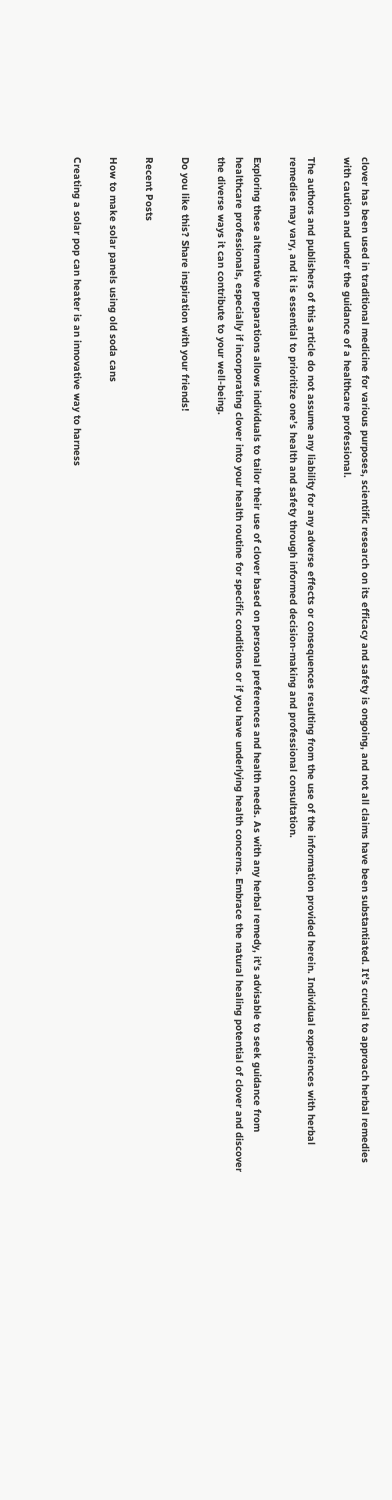clover has been used in traditional medicine for various purposes, scientific research on its efficacy and safety is ongoing, and not all claims have been substantiated. It’s crucial to approach herbal remedies with caution and under the guidance of a healthcare professional.

The authors and publishers of this article do not assume any liability for any adverse effects or consequences resulting from the use of the information provided herein. Individual experiences with herbal remedies may vary, and it is essential to prioritize one’s health and safety through informed decision-making and professional consultation.

Exploring these alternative preparations allows individuals to tailor their use of clover based on personal preferences and health needs. As with any herbal remedy, it’s advisable to seek guidance from healthcare professionals, especially if incorporating clover into your health routine for specific conditions or if you have underlying health concerns. Embrace the natural healing potential of clover and discover the diverse ways it can contribute to your well-being.

Do you like this? Share inspiration with your friends!

Recent Posts

How to make solar panels using old soda cans

Creating a solar pop can heater is an innovative way to harness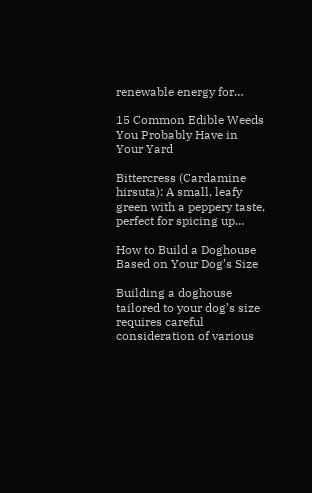renewable energy for…

15 Common Edible Weeds You Probably Have in Your Yard

Bittercress (Cardamine hirsuta): A small, leafy green with a peppery taste, perfect for spicing up…

How to Build a Doghouse Based on Your Dog’s Size

Building a doghouse tailored to your dog’s size requires careful consideration of various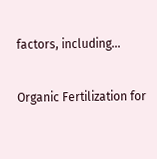factors, including…

Organic Fertilization for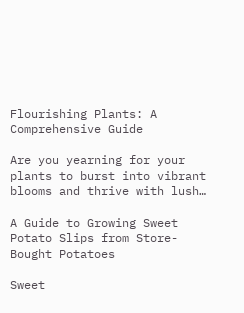Flourishing Plants: A Comprehensive Guide

Are you yearning for your plants to burst into vibrant blooms and thrive with lush…

A Guide to Growing Sweet Potato Slips from Store-Bought Potatoes

Sweet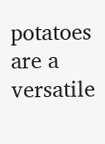potatoes are a versatile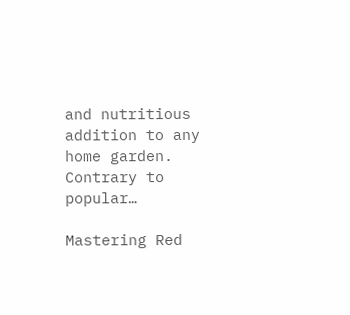and nutritious addition to any home garden. Contrary to popular…

Mastering Red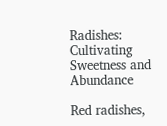Radishes: Cultivating Sweetness and Abundance

Red radishes,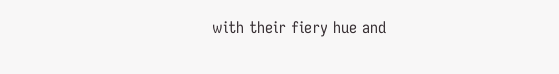with their fiery hue and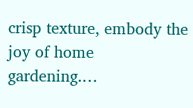crisp texture, embody the joy of home gardening.…